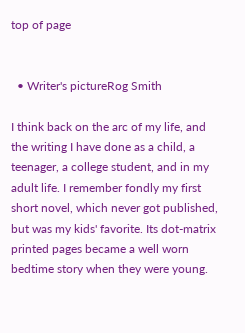top of page


  • Writer's pictureRog Smith

I think back on the arc of my life, and the writing I have done as a child, a teenager, a college student, and in my adult life. I remember fondly my first short novel, which never got published, but was my kids' favorite. Its dot-matrix printed pages became a well worn bedtime story when they were young.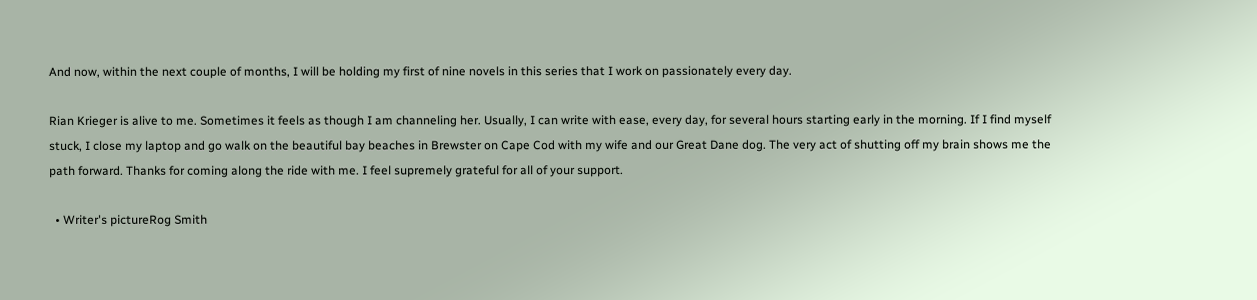And now, within the next couple of months, I will be holding my first of nine novels in this series that I work on passionately every day.

Rian Krieger is alive to me. Sometimes it feels as though I am channeling her. Usually, I can write with ease, every day, for several hours starting early in the morning. If I find myself stuck, I close my laptop and go walk on the beautiful bay beaches in Brewster on Cape Cod with my wife and our Great Dane dog. The very act of shutting off my brain shows me the path forward. Thanks for coming along the ride with me. I feel supremely grateful for all of your support.

  • Writer's pictureRog Smith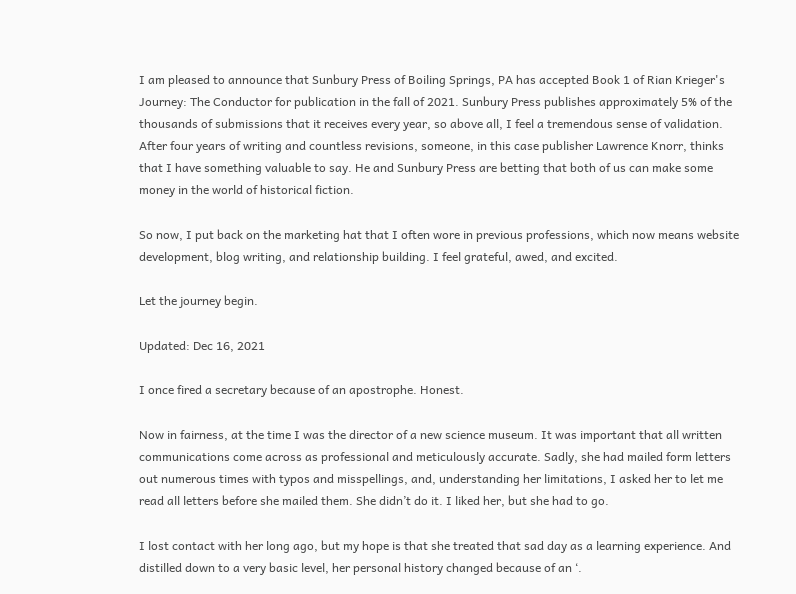I am pleased to announce that Sunbury Press of Boiling Springs, PA has accepted Book 1 of Rian Krieger's Journey: The Conductor for publication in the fall of 2021. Sunbury Press publishes approximately 5% of the thousands of submissions that it receives every year, so above all, I feel a tremendous sense of validation. After four years of writing and countless revisions, someone, in this case publisher Lawrence Knorr, thinks that I have something valuable to say. He and Sunbury Press are betting that both of us can make some money in the world of historical fiction.

So now, I put back on the marketing hat that I often wore in previous professions, which now means website development, blog writing, and relationship building. I feel grateful, awed, and excited.

Let the journey begin.

Updated: Dec 16, 2021

I once fired a secretary because of an apostrophe. Honest.

Now in fairness, at the time I was the director of a new science museum. It was important that all written communications come across as professional and meticulously accurate. Sadly, she had mailed form letters out numerous times with typos and misspellings, and, understanding her limitations, I asked her to let me read all letters before she mailed them. She didn’t do it. I liked her, but she had to go.

I lost contact with her long ago, but my hope is that she treated that sad day as a learning experience. And distilled down to a very basic level, her personal history changed because of an ‘.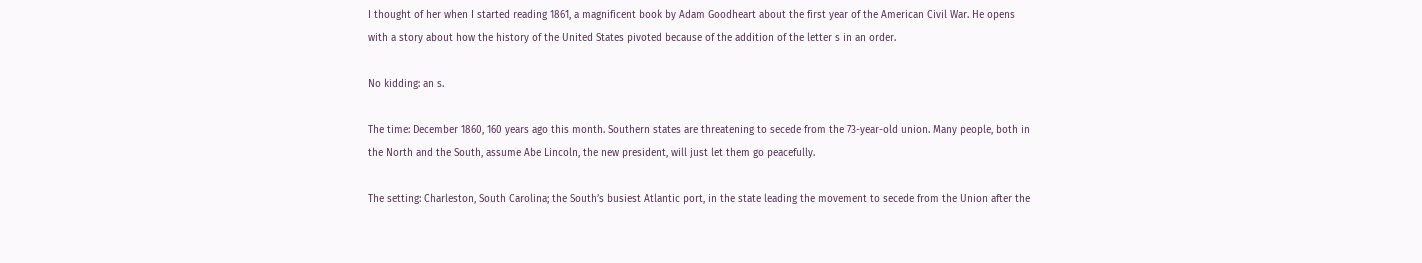I thought of her when I started reading 1861, a magnificent book by Adam Goodheart about the first year of the American Civil War. He opens with a story about how the history of the United States pivoted because of the addition of the letter s in an order.

No kidding: an s.

The time: December 1860, 160 years ago this month. Southern states are threatening to secede from the 73-year-old union. Many people, both in the North and the South, assume Abe Lincoln, the new president, will just let them go peacefully.

The setting: Charleston, South Carolina; the South’s busiest Atlantic port, in the state leading the movement to secede from the Union after the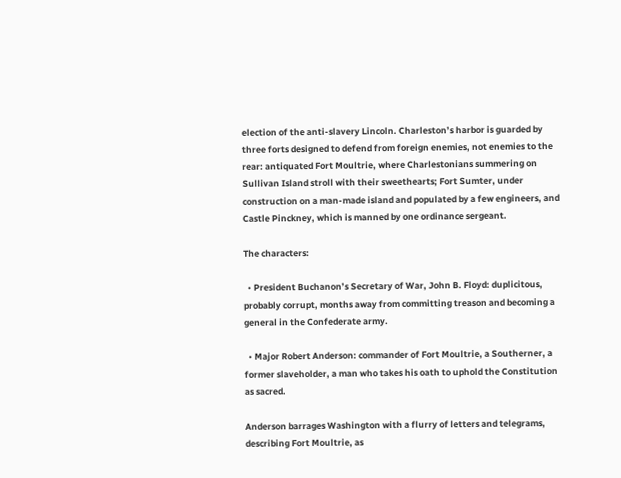election of the anti-slavery Lincoln. Charleston’s harbor is guarded by three forts designed to defend from foreign enemies, not enemies to the rear: antiquated Fort Moultrie, where Charlestonians summering on Sullivan Island stroll with their sweethearts; Fort Sumter, under construction on a man-made island and populated by a few engineers, and Castle Pinckney, which is manned by one ordinance sergeant.

The characters:

  • President Buchanon’s Secretary of War, John B. Floyd: duplicitous, probably corrupt, months away from committing treason and becoming a general in the Confederate army.

  • Major Robert Anderson: commander of Fort Moultrie, a Southerner, a former slaveholder, a man who takes his oath to uphold the Constitution as sacred.

Anderson barrages Washington with a flurry of letters and telegrams, describing Fort Moultrie, as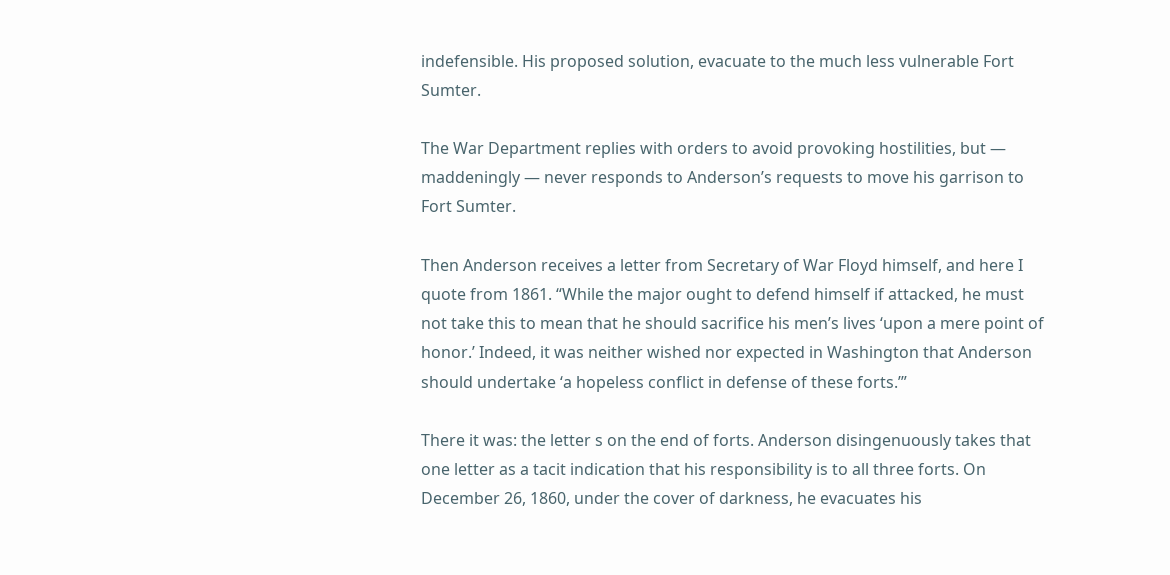indefensible. His proposed solution, evacuate to the much less vulnerable Fort Sumter.

The War Department replies with orders to avoid provoking hostilities, but — maddeningly — never responds to Anderson’s requests to move his garrison to Fort Sumter.

Then Anderson receives a letter from Secretary of War Floyd himself, and here I quote from 1861. “While the major ought to defend himself if attacked, he must not take this to mean that he should sacrifice his men’s lives ‘upon a mere point of honor.’ Indeed, it was neither wished nor expected in Washington that Anderson should undertake ‘a hopeless conflict in defense of these forts.’”

There it was: the letter s on the end of forts. Anderson disingenuously takes that one letter as a tacit indication that his responsibility is to all three forts. On December 26, 1860, under the cover of darkness, he evacuates his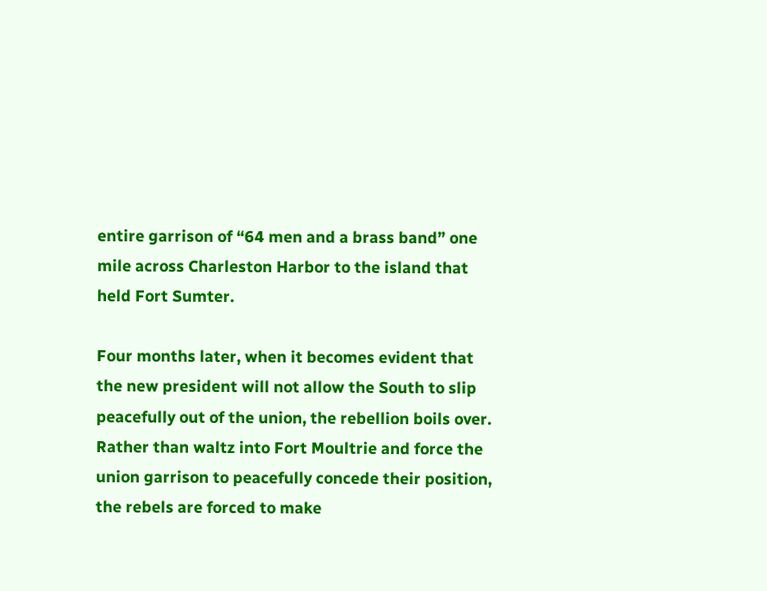entire garrison of “64 men and a brass band” one mile across Charleston Harbor to the island that held Fort Sumter.

Four months later, when it becomes evident that the new president will not allow the South to slip peacefully out of the union, the rebellion boils over. Rather than waltz into Fort Moultrie and force the union garrison to peacefully concede their position, the rebels are forced to make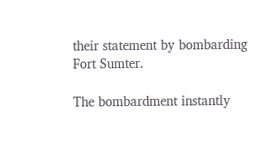their statement by bombarding Fort Sumter.

The bombardment instantly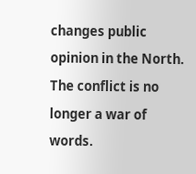changes public opinion in the North. The conflict is no longer a war of words.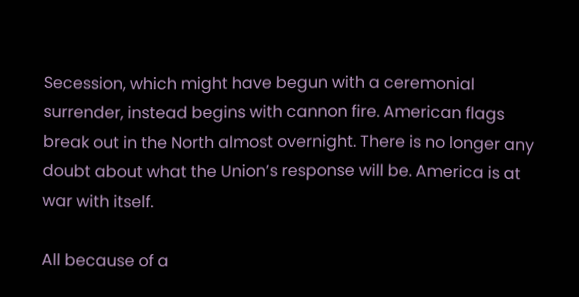Secession, which might have begun with a ceremonial surrender, instead begins with cannon fire. American flags break out in the North almost overnight. There is no longer any doubt about what the Union’s response will be. America is at war with itself.

All because of a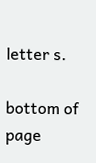letter s.

bottom of page